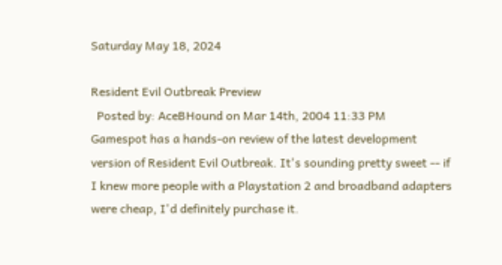Saturday May 18, 2024

Resident Evil Outbreak Preview
  Posted by: AceBHound on Mar 14th, 2004 11:33 PM
Gamespot has a hands-on review of the latest development version of Resident Evil Outbreak. It's sounding pretty sweet -- if I knew more people with a Playstation 2 and broadband adapters were cheap, I'd definitely purchase it.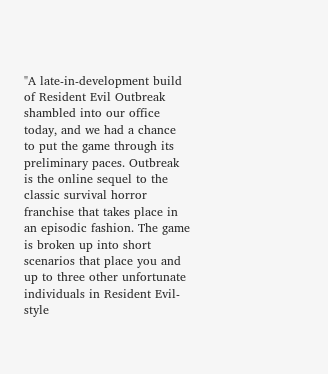"A late-in-development build of Resident Evil Outbreak shambled into our office today, and we had a chance to put the game through its preliminary paces. Outbreak is the online sequel to the classic survival horror franchise that takes place in an episodic fashion. The game is broken up into short scenarios that place you and up to three other unfortunate individuals in Resident Evil-style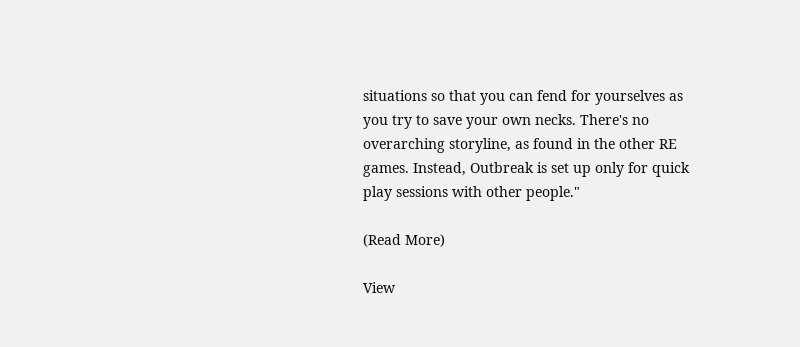situations so that you can fend for yourselves as you try to save your own necks. There's no overarching storyline, as found in the other RE games. Instead, Outbreak is set up only for quick play sessions with other people."

(Read More)

View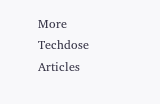More Techdose Articles